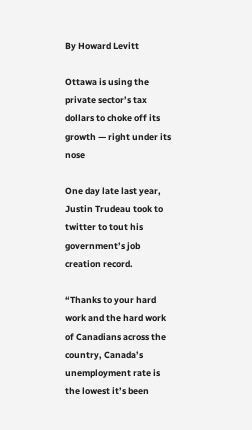By Howard Levitt

Ottawa is using the private sector’s tax dollars to choke off its growth — right under its nose

One day late last year, Justin Trudeau took to twitter to tout his government’s job creation record.

“Thanks to your hard work and the hard work of Canadians across the country, Canada’s unemployment rate is the lowest it’s been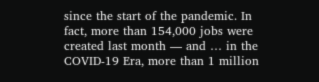since the start of the pandemic. In fact, more than 154,000 jobs were created last month — and … in the COVID-19 Era, more than 1 million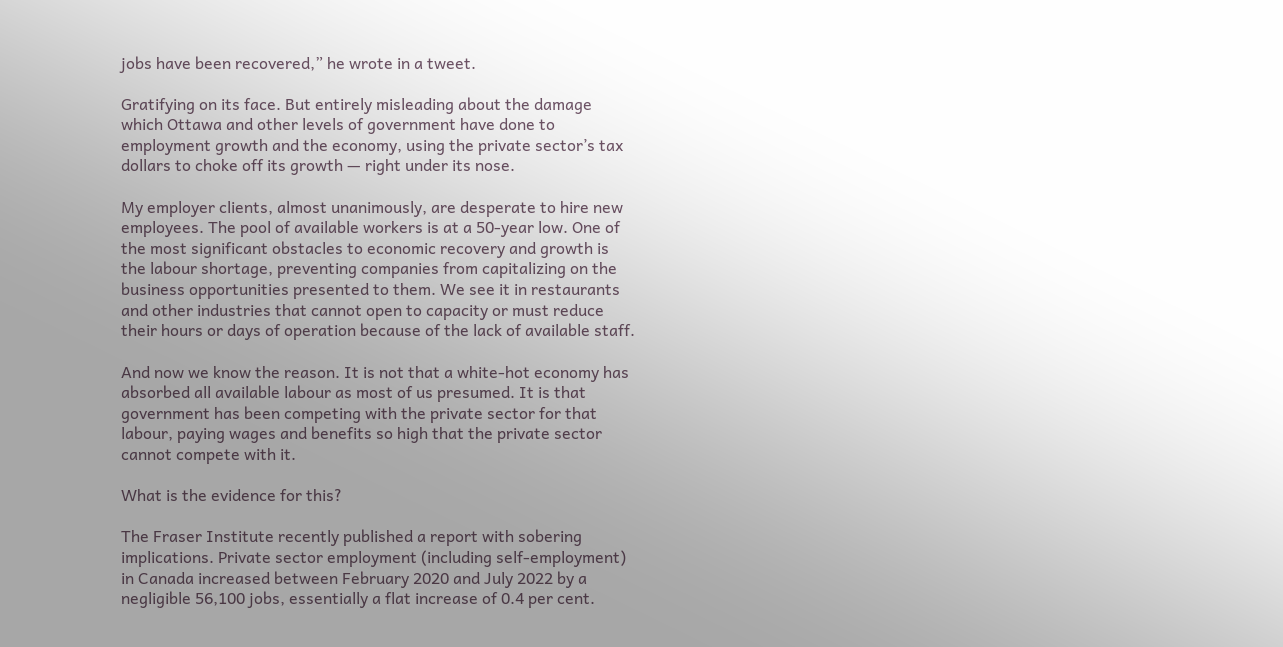jobs have been recovered,” he wrote in a tweet.

Gratifying on its face. But entirely misleading about the damage which Ottawa and other levels of government have done to employment growth and the economy, using the private sector’s tax dollars to choke off its growth — right under its nose.

My employer clients, almost unanimously, are desperate to hire new employees. The pool of available workers is at a 50-year low. One of the most significant obstacles to economic recovery and growth is the labour shortage, preventing companies from capitalizing on the business opportunities presented to them. We see it in restaurants and other industries that cannot open to capacity or must reduce their hours or days of operation because of the lack of available staff.

And now we know the reason. It is not that a white-hot economy has absorbed all available labour as most of us presumed. It is that government has been competing with the private sector for that labour, paying wages and benefits so high that the private sector cannot compete with it.

What is the evidence for this?

The Fraser Institute recently published a report with sobering implications. Private sector employment (including self-employment) in Canada increased between February 2020 and July 2022 by a negligible 56,100 jobs, essentially a flat increase of 0.4 per cent.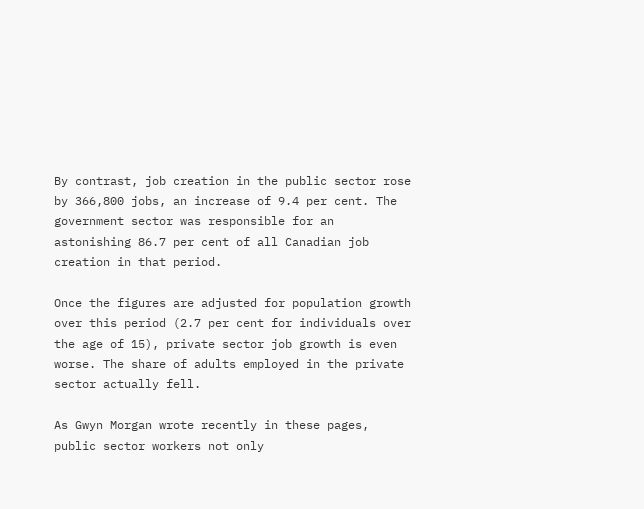By contrast, job creation in the public sector rose by 366,800 jobs, an increase of 9.4 per cent. The government sector was responsible for an astonishing 86.7 per cent of all Canadian job creation in that period.

Once the figures are adjusted for population growth over this period (2.7 per cent for individuals over the age of 15), private sector job growth is even worse. The share of adults employed in the private sector actually fell.

As Gwyn Morgan wrote recently in these pages, public sector workers not only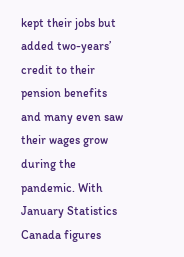kept their jobs but added two-years’ credit to their pension benefits and many even saw their wages grow during the pandemic. With January Statistics Canada figures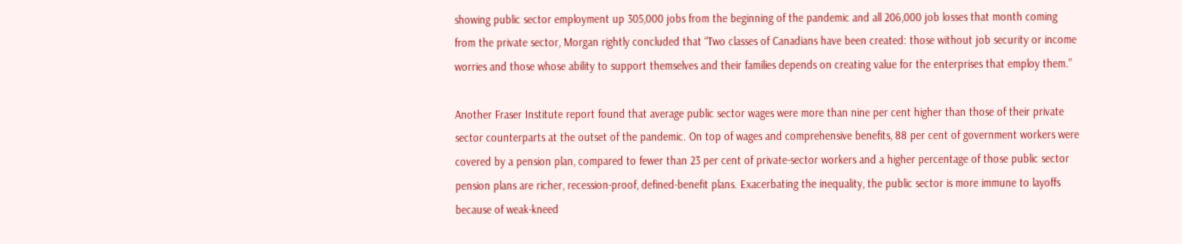showing public sector employment up 305,000 jobs from the beginning of the pandemic and all 206,000 job losses that month coming from the private sector, Morgan rightly concluded that “Two classes of Canadians have been created: those without job security or income worries and those whose ability to support themselves and their families depends on creating value for the enterprises that employ them.”

Another Fraser Institute report found that average public sector wages were more than nine per cent higher than those of their private sector counterparts at the outset of the pandemic. On top of wages and comprehensive benefits, 88 per cent of government workers were covered by a pension plan, compared to fewer than 23 per cent of private-sector workers and a higher percentage of those public sector pension plans are richer, recession-proof, defined-benefit plans. Exacerbating the inequality, the public sector is more immune to layoffs because of weak-kneed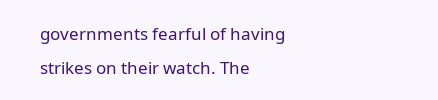governments fearful of having strikes on their watch. The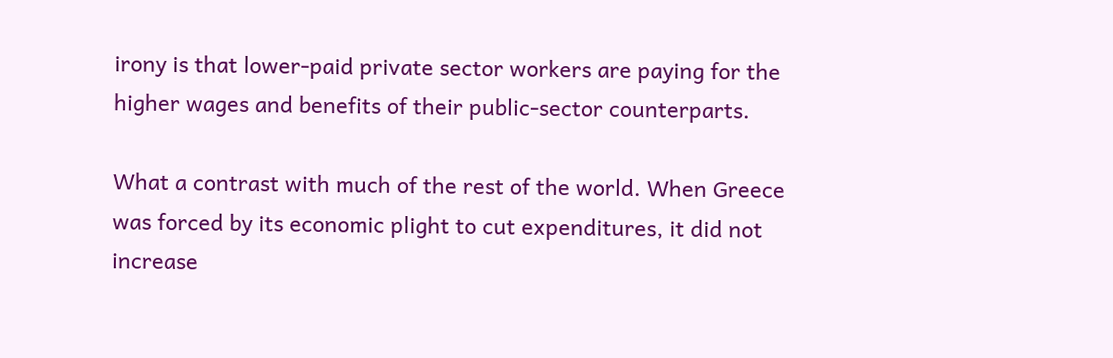irony is that lower-paid private sector workers are paying for the higher wages and benefits of their public-sector counterparts.

What a contrast with much of the rest of the world. When Greece was forced by its economic plight to cut expenditures, it did not increase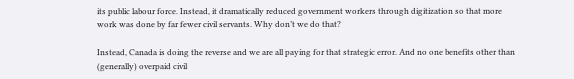its public labour force. Instead, it dramatically reduced government workers through digitization so that more work was done by far fewer civil servants. Why don’t we do that?

Instead, Canada is doing the reverse and we are all paying for that strategic error. And no one benefits other than (generally) overpaid civil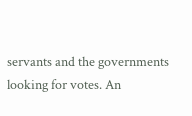servants and the governments looking for votes. An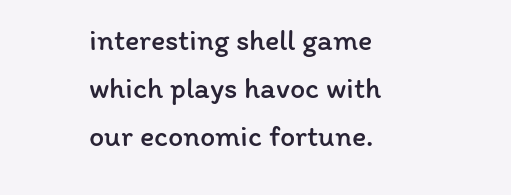interesting shell game which plays havoc with our economic fortune.